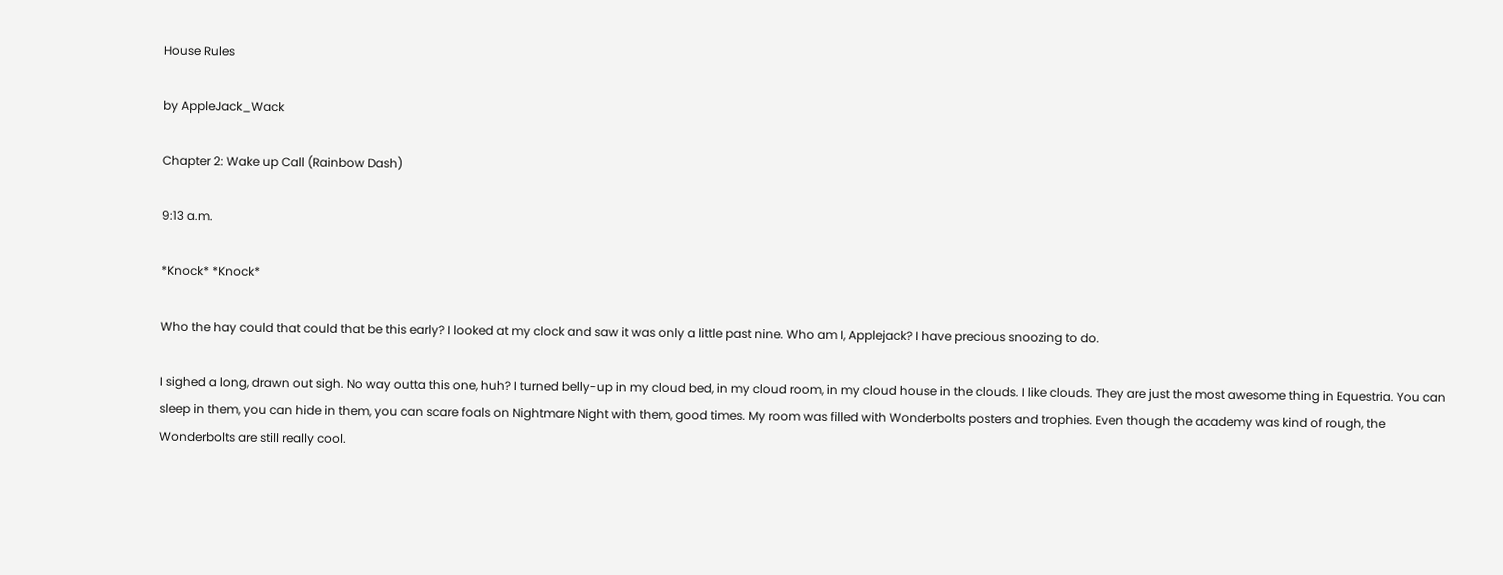House Rules

by AppleJack_Wack

Chapter 2: Wake up Call (Rainbow Dash)

9:13 a.m.

*Knock* *Knock*

Who the hay could that could that be this early? I looked at my clock and saw it was only a little past nine. Who am I, Applejack? I have precious snoozing to do.

I sighed a long, drawn out sigh. No way outta this one, huh? I turned belly-up in my cloud bed, in my cloud room, in my cloud house in the clouds. I like clouds. They are just the most awesome thing in Equestria. You can sleep in them, you can hide in them, you can scare foals on Nightmare Night with them, good times. My room was filled with Wonderbolts posters and trophies. Even though the academy was kind of rough, the Wonderbolts are still really cool.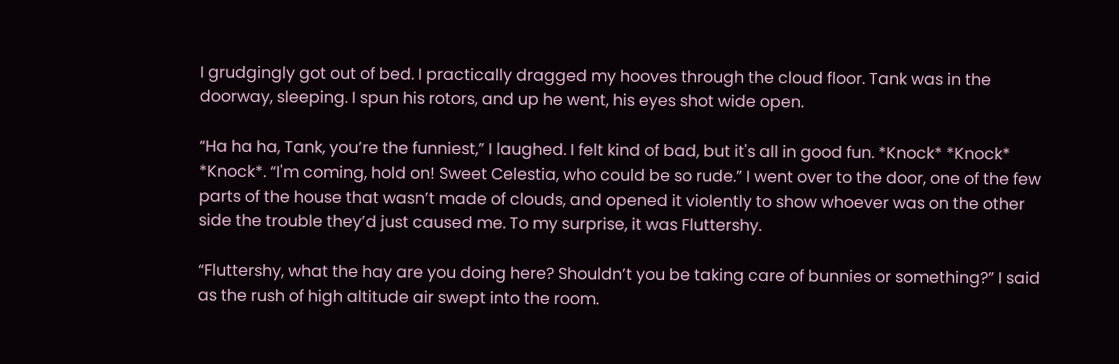I grudgingly got out of bed. I practically dragged my hooves through the cloud floor. Tank was in the doorway, sleeping. I spun his rotors, and up he went, his eyes shot wide open.

“Ha ha ha, Tank, you’re the funniest,” I laughed. I felt kind of bad, but it's all in good fun. *Knock* *Knock* *Knock*. “I'm coming, hold on! Sweet Celestia, who could be so rude.” I went over to the door, one of the few parts of the house that wasn’t made of clouds, and opened it violently to show whoever was on the other side the trouble they’d just caused me. To my surprise, it was Fluttershy.

“Fluttershy, what the hay are you doing here? Shouldn’t you be taking care of bunnies or something?” I said as the rush of high altitude air swept into the room.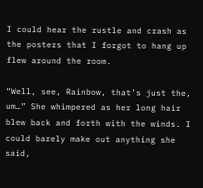I could hear the rustle and crash as the posters that I forgot to hang up flew around the room.

“Well, see, Rainbow, that’s just the, um…” She whimpered as her long hair blew back and forth with the winds. I could barely make out anything she said,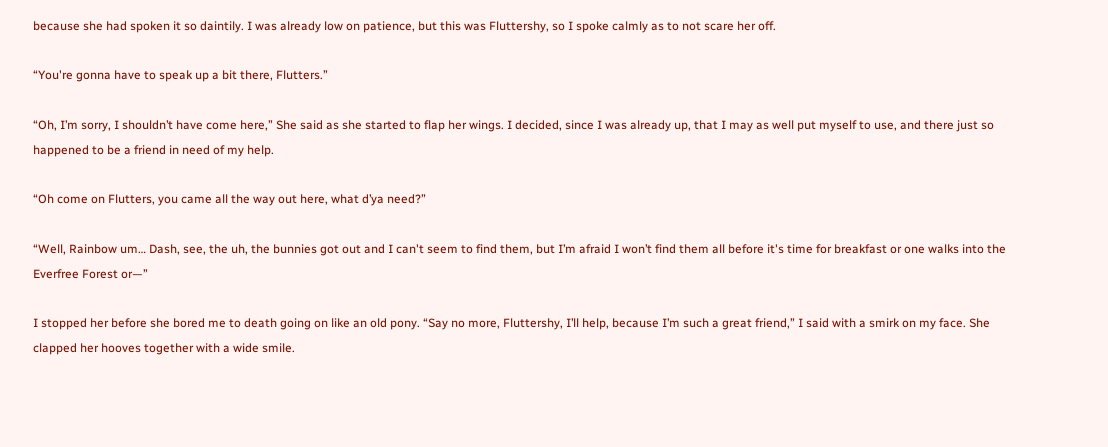because she had spoken it so daintily. I was already low on patience, but this was Fluttershy, so I spoke calmly as to not scare her off.

“You're gonna have to speak up a bit there, Flutters.”

“Oh, I’m sorry, I shouldn’t have come here,” She said as she started to flap her wings. I decided, since I was already up, that I may as well put myself to use, and there just so happened to be a friend in need of my help.

“Oh come on Flutters, you came all the way out here, what d’ya need?”

“Well, Rainbow um… Dash, see, the uh, the bunnies got out and I can't seem to find them, but I’m afraid I won’t find them all before it's time for breakfast or one walks into the Everfree Forest or—”

I stopped her before she bored me to death going on like an old pony. “Say no more, Fluttershy, I’ll help, because I’m such a great friend,” I said with a smirk on my face. She clapped her hooves together with a wide smile.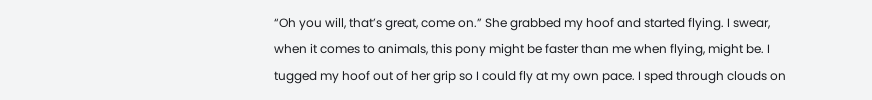“Oh you will, that’s great, come on.” She grabbed my hoof and started flying. I swear, when it comes to animals, this pony might be faster than me when flying, might be. I tugged my hoof out of her grip so I could fly at my own pace. I sped through clouds on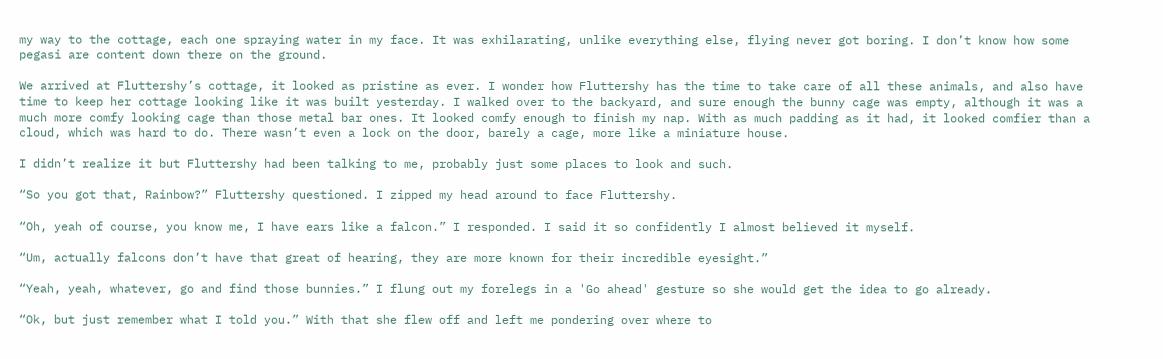my way to the cottage, each one spraying water in my face. It was exhilarating, unlike everything else, flying never got boring. I don’t know how some pegasi are content down there on the ground.

We arrived at Fluttershy’s cottage, it looked as pristine as ever. I wonder how Fluttershy has the time to take care of all these animals, and also have time to keep her cottage looking like it was built yesterday. I walked over to the backyard, and sure enough the bunny cage was empty, although it was a much more comfy looking cage than those metal bar ones. It looked comfy enough to finish my nap. With as much padding as it had, it looked comfier than a cloud, which was hard to do. There wasn’t even a lock on the door, barely a cage, more like a miniature house.

I didn’t realize it but Fluttershy had been talking to me, probably just some places to look and such.

“So you got that, Rainbow?” Fluttershy questioned. I zipped my head around to face Fluttershy.

“Oh, yeah of course, you know me, I have ears like a falcon.” I responded. I said it so confidently I almost believed it myself.

“Um, actually falcons don’t have that great of hearing, they are more known for their incredible eyesight.”

“Yeah, yeah, whatever, go and find those bunnies.” I flung out my forelegs in a 'Go ahead' gesture so she would get the idea to go already.

“Ok, but just remember what I told you.” With that she flew off and left me pondering over where to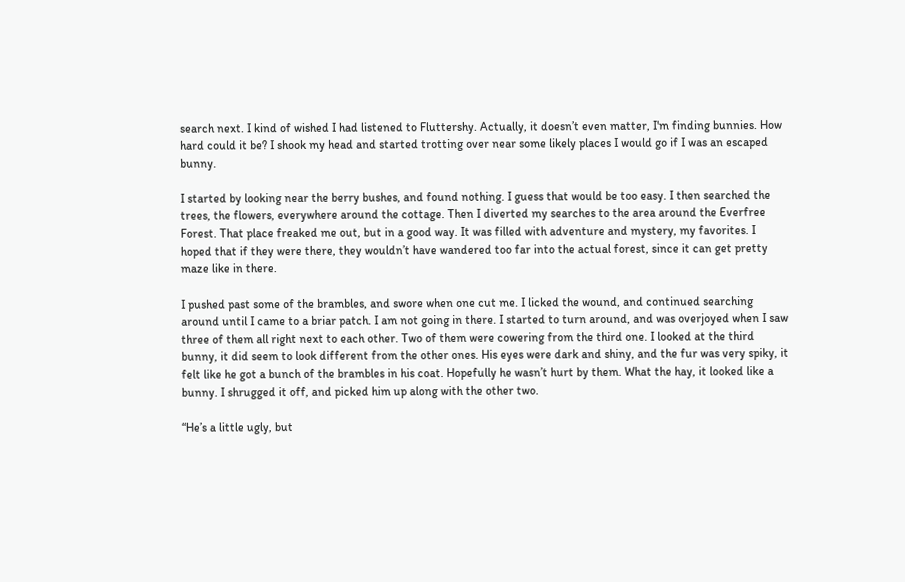search next. I kind of wished I had listened to Fluttershy. Actually, it doesn’t even matter, I'm finding bunnies. How hard could it be? I shook my head and started trotting over near some likely places I would go if I was an escaped bunny.

I started by looking near the berry bushes, and found nothing. I guess that would be too easy. I then searched the trees, the flowers, everywhere around the cottage. Then I diverted my searches to the area around the Everfree Forest. That place freaked me out, but in a good way. It was filled with adventure and mystery, my favorites. I hoped that if they were there, they wouldn’t have wandered too far into the actual forest, since it can get pretty maze like in there.

I pushed past some of the brambles, and swore when one cut me. I licked the wound, and continued searching around until I came to a briar patch. I am not going in there. I started to turn around, and was overjoyed when I saw three of them all right next to each other. Two of them were cowering from the third one. I looked at the third bunny, it did seem to look different from the other ones. His eyes were dark and shiny, and the fur was very spiky, it felt like he got a bunch of the brambles in his coat. Hopefully he wasn’t hurt by them. What the hay, it looked like a bunny. I shrugged it off, and picked him up along with the other two.

“He’s a little ugly, but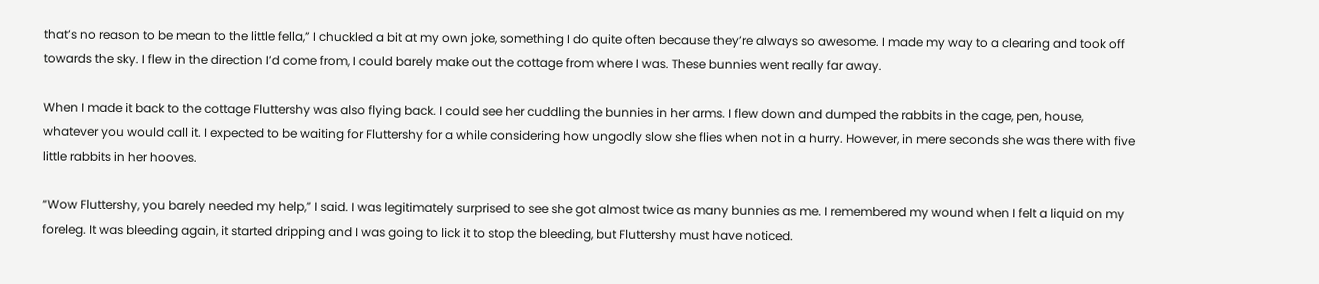that’s no reason to be mean to the little fella,” I chuckled a bit at my own joke, something I do quite often because they’re always so awesome. I made my way to a clearing and took off towards the sky. I flew in the direction I’d come from, I could barely make out the cottage from where I was. These bunnies went really far away.

When I made it back to the cottage Fluttershy was also flying back. I could see her cuddling the bunnies in her arms. I flew down and dumped the rabbits in the cage, pen, house, whatever you would call it. I expected to be waiting for Fluttershy for a while considering how ungodly slow she flies when not in a hurry. However, in mere seconds she was there with five little rabbits in her hooves.

“Wow Fluttershy, you barely needed my help,” I said. I was legitimately surprised to see she got almost twice as many bunnies as me. I remembered my wound when I felt a liquid on my foreleg. It was bleeding again, it started dripping and I was going to lick it to stop the bleeding, but Fluttershy must have noticed.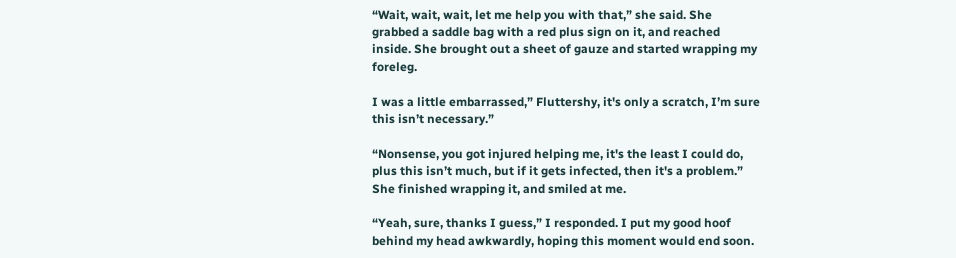“Wait, wait, wait, let me help you with that,” she said. She grabbed a saddle bag with a red plus sign on it, and reached inside. She brought out a sheet of gauze and started wrapping my foreleg.

I was a little embarrassed,” Fluttershy, it's only a scratch, I’m sure this isn’t necessary.”

“Nonsense, you got injured helping me, it's the least I could do, plus this isn’t much, but if it gets infected, then it's a problem.” She finished wrapping it, and smiled at me.

“Yeah, sure, thanks I guess,” I responded. I put my good hoof behind my head awkwardly, hoping this moment would end soon.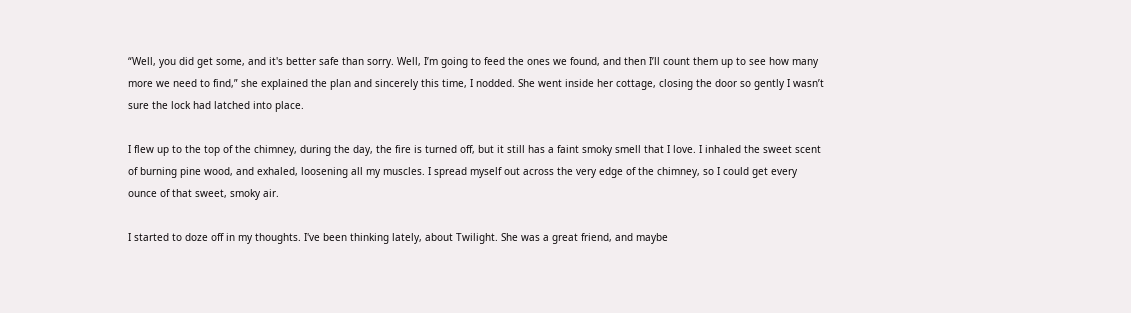“Well, you did get some, and it's better safe than sorry. Well, I’m going to feed the ones we found, and then I’ll count them up to see how many more we need to find,” she explained the plan and sincerely this time, I nodded. She went inside her cottage, closing the door so gently I wasn’t sure the lock had latched into place.

I flew up to the top of the chimney, during the day, the fire is turned off, but it still has a faint smoky smell that I love. I inhaled the sweet scent of burning pine wood, and exhaled, loosening all my muscles. I spread myself out across the very edge of the chimney, so I could get every ounce of that sweet, smoky air.

I started to doze off in my thoughts. I've been thinking lately, about Twilight. She was a great friend, and maybe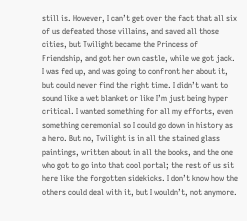still is. However, I can’t get over the fact that all six of us defeated those villains, and saved all those cities, but Twilight became the Princess of Friendship, and got her own castle, while we got jack. I was fed up, and was going to confront her about it, but could never find the right time. I didn’t want to sound like a wet blanket or like I’m just being hyper critical. I wanted something for all my efforts, even something ceremonial so I could go down in history as a hero. But no, Twilight is in all the stained glass paintings, written about in all the books, and the one who got to go into that cool portal; the rest of us sit here like the forgotten sidekicks. I don’t know how the others could deal with it, but I wouldn’t, not anymore.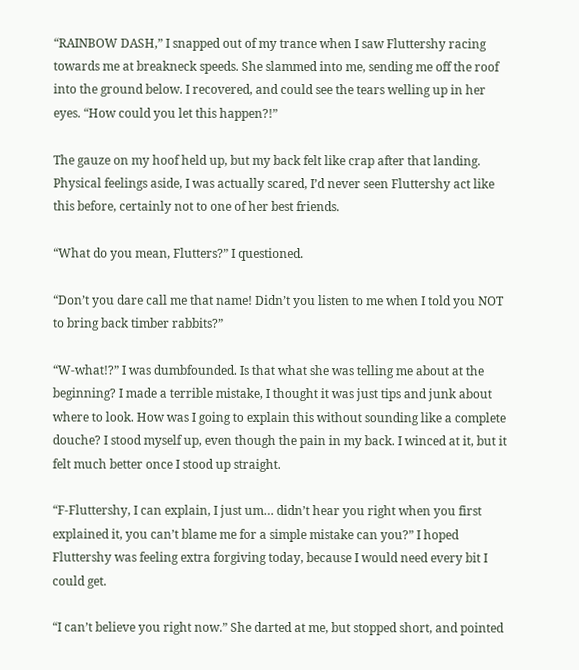“RAINBOW DASH,” I snapped out of my trance when I saw Fluttershy racing towards me at breakneck speeds. She slammed into me, sending me off the roof into the ground below. I recovered, and could see the tears welling up in her eyes. “How could you let this happen?!”

The gauze on my hoof held up, but my back felt like crap after that landing. Physical feelings aside, I was actually scared, I’d never seen Fluttershy act like this before, certainly not to one of her best friends.

“What do you mean, Flutters?” I questioned.

“Don’t you dare call me that name! Didn’t you listen to me when I told you NOT to bring back timber rabbits?”

“W-what!?” I was dumbfounded. Is that what she was telling me about at the beginning? I made a terrible mistake, I thought it was just tips and junk about where to look. How was I going to explain this without sounding like a complete douche? I stood myself up, even though the pain in my back. I winced at it, but it felt much better once I stood up straight.

“F-Fluttershy, I can explain, I just um… didn’t hear you right when you first explained it, you can’t blame me for a simple mistake can you?” I hoped Fluttershy was feeling extra forgiving today, because I would need every bit I could get.

“I can’t believe you right now.” She darted at me, but stopped short, and pointed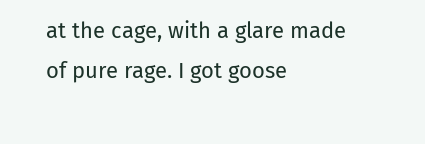at the cage, with a glare made of pure rage. I got goose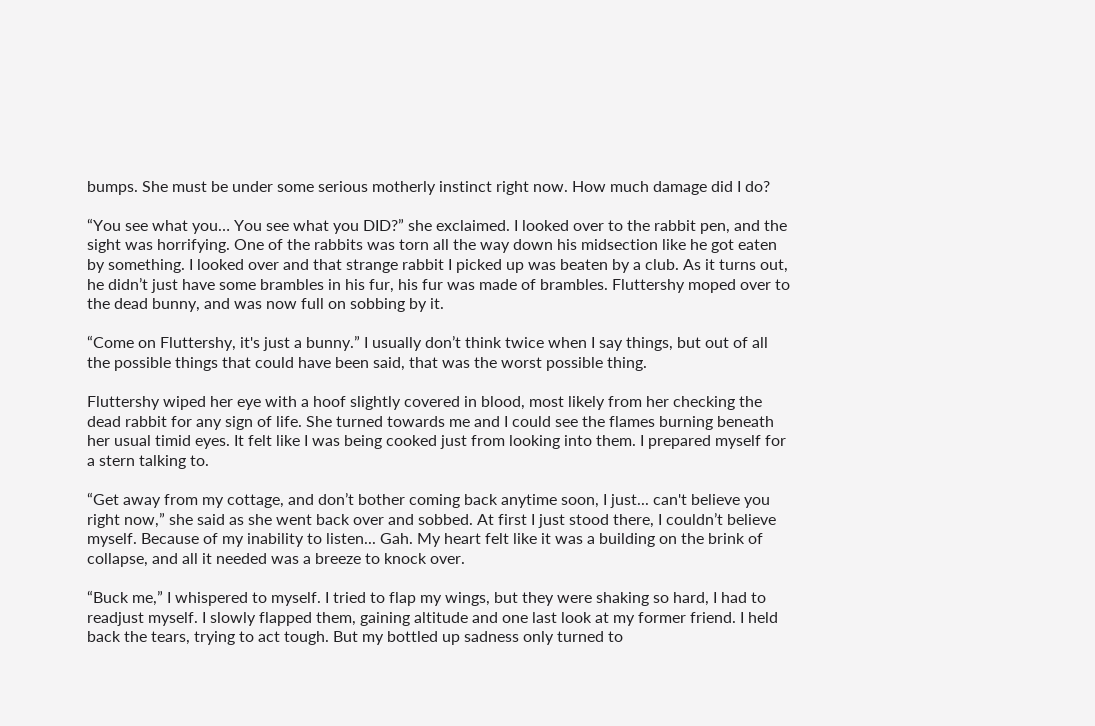bumps. She must be under some serious motherly instinct right now. How much damage did I do?

“You see what you… You see what you DID?” she exclaimed. I looked over to the rabbit pen, and the sight was horrifying. One of the rabbits was torn all the way down his midsection like he got eaten by something. I looked over and that strange rabbit I picked up was beaten by a club. As it turns out, he didn’t just have some brambles in his fur, his fur was made of brambles. Fluttershy moped over to the dead bunny, and was now full on sobbing by it.

“Come on Fluttershy, it's just a bunny.” I usually don’t think twice when I say things, but out of all the possible things that could have been said, that was the worst possible thing.

Fluttershy wiped her eye with a hoof slightly covered in blood, most likely from her checking the dead rabbit for any sign of life. She turned towards me and I could see the flames burning beneath her usual timid eyes. It felt like I was being cooked just from looking into them. I prepared myself for a stern talking to.

“Get away from my cottage, and don’t bother coming back anytime soon, I just... can't believe you right now,” she said as she went back over and sobbed. At first I just stood there, I couldn’t believe myself. Because of my inability to listen... Gah. My heart felt like it was a building on the brink of collapse, and all it needed was a breeze to knock over.

“Buck me,” I whispered to myself. I tried to flap my wings, but they were shaking so hard, I had to readjust myself. I slowly flapped them, gaining altitude and one last look at my former friend. I held back the tears, trying to act tough. But my bottled up sadness only turned to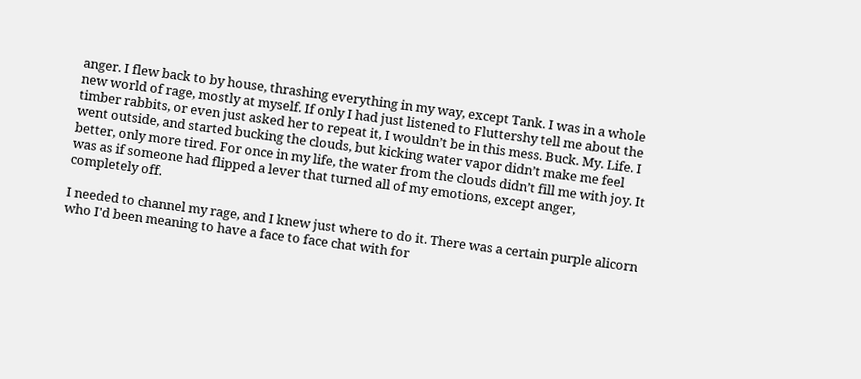anger. I flew back to by house, thrashing everything in my way, except Tank. I was in a whole new world of rage, mostly at myself. If only I had just listened to Fluttershy tell me about the timber rabbits, or even just asked her to repeat it, I wouldn’t be in this mess. Buck. My. Life. I went outside, and started bucking the clouds, but kicking water vapor didn’t make me feel better, only more tired. For once in my life, the water from the clouds didn’t fill me with joy. It was as if someone had flipped a lever that turned all of my emotions, except anger, completely off.

I needed to channel my rage, and I knew just where to do it. There was a certain purple alicorn who I'd been meaning to have a face to face chat with for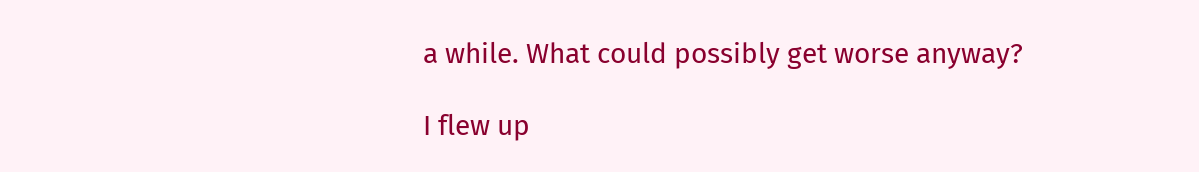a while. What could possibly get worse anyway?

I flew up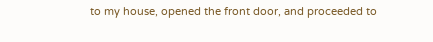to my house, opened the front door, and proceeded to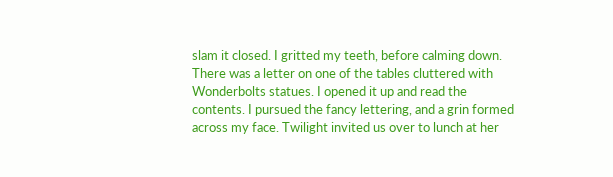slam it closed. I gritted my teeth, before calming down. There was a letter on one of the tables cluttered with Wonderbolts statues. I opened it up and read the contents. I pursued the fancy lettering, and a grin formed across my face. Twilight invited us over to lunch at her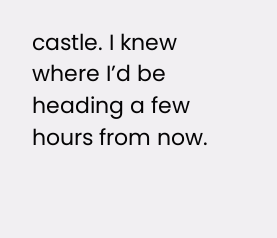castle. I knew where I’d be heading a few hours from now.